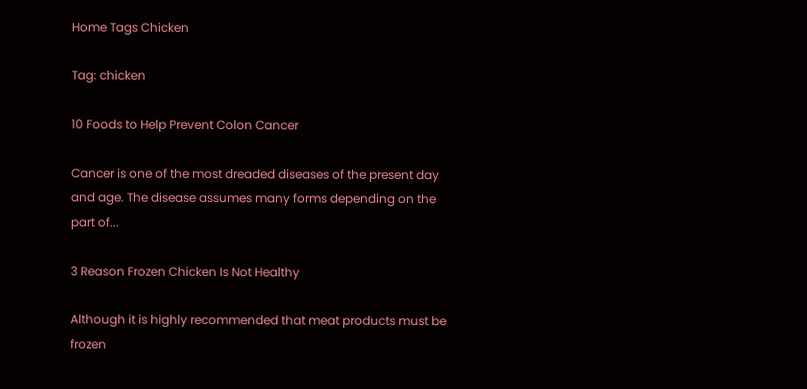Home Tags Chicken

Tag: chicken

10 Foods to Help Prevent Colon Cancer

Cancer is one of the most dreaded diseases of the present day and age. The disease assumes many forms depending on the part of...

3 Reason Frozen Chicken Is Not Healthy

Although it is highly recommended that meat products must be frozen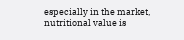especially in the market, nutritional value is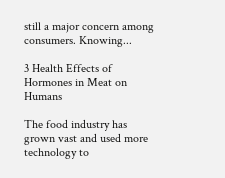still a major concern among consumers. Knowing...

3 Health Effects of Hormones in Meat on Humans

The food industry has grown vast and used more technology to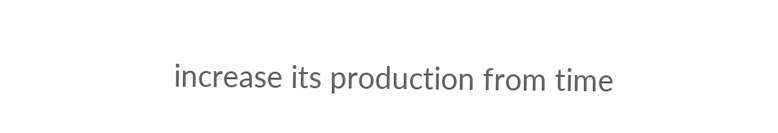increase its production from time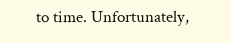to time. Unfortunately,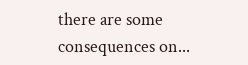there are some consequences on...